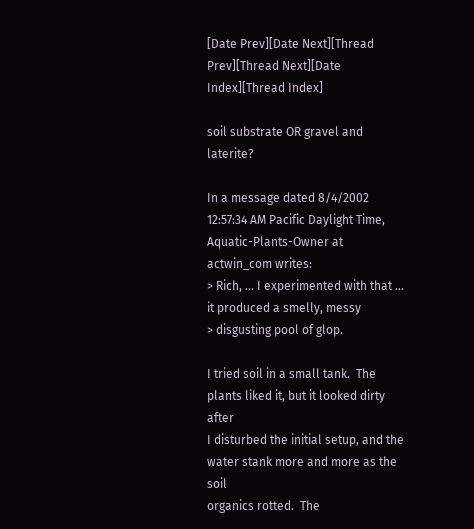[Date Prev][Date Next][Thread Prev][Thread Next][Date Index][Thread Index]

soil substrate OR gravel and laterite?

In a message dated 8/4/2002 12:57:34 AM Pacific Daylight Time,
Aquatic-Plants-Owner at actwin_com writes:
> Rich, ... I experimented with that ... it produced a smelly, messy
> disgusting pool of glop.

I tried soil in a small tank.  The plants liked it, but it looked dirty after
I disturbed the initial setup, and the water stank more and more as the soil
organics rotted.  The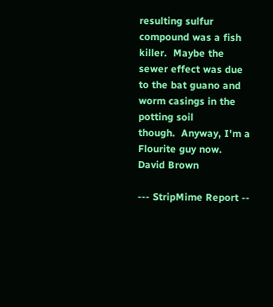resulting sulfur compound was a fish killer.  Maybe the
sewer effect was due to the bat guano and worm casings in the potting soil
though.  Anyway, I'm a Flourite guy now.
David Brown

--- StripMime Report --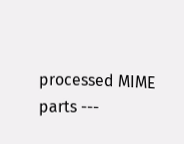processed MIME parts ---